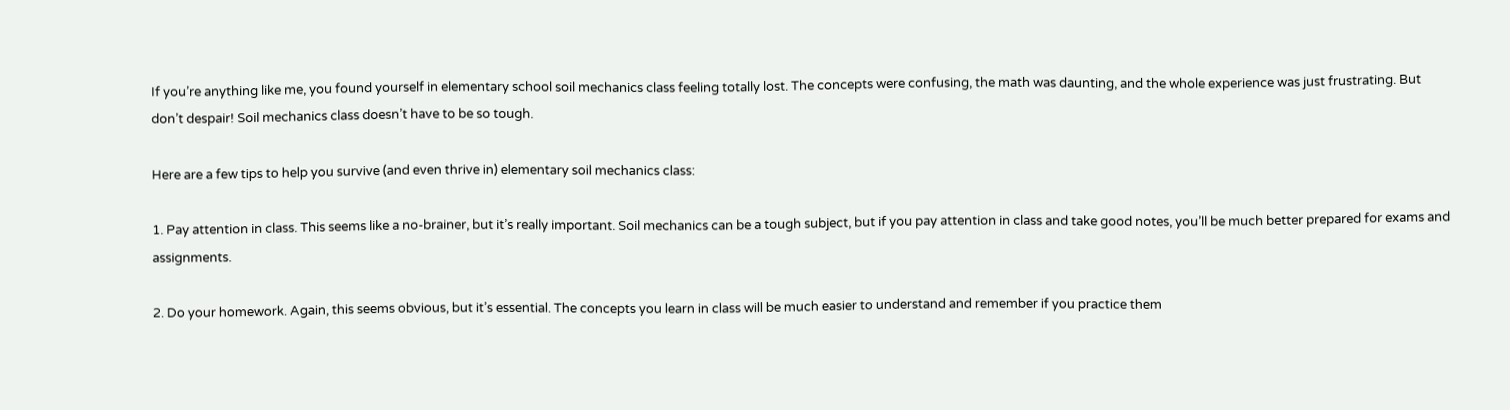If you’re anything like me, you found yourself in elementary school soil mechanics class feeling totally lost. The concepts were confusing, the math was daunting, and the whole experience was just frustrating. But don’t despair! Soil mechanics class doesn’t have to be so tough.

Here are a few tips to help you survive (and even thrive in) elementary soil mechanics class:

1. Pay attention in class. This seems like a no-brainer, but it’s really important. Soil mechanics can be a tough subject, but if you pay attention in class and take good notes, you’ll be much better prepared for exams and assignments.

2. Do your homework. Again, this seems obvious, but it’s essential. The concepts you learn in class will be much easier to understand and remember if you practice them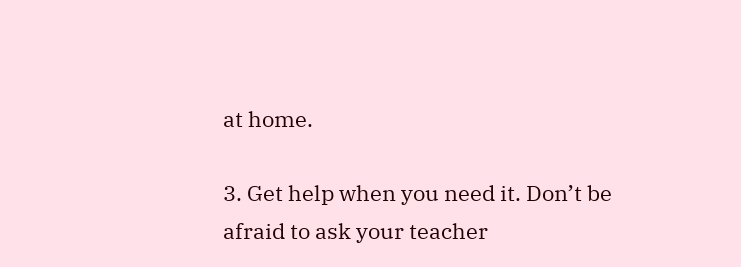at home.

3. Get help when you need it. Don’t be afraid to ask your teacher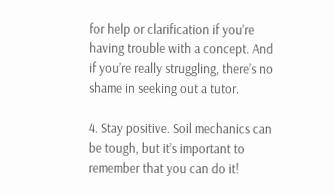for help or clarification if you’re having trouble with a concept. And if you’re really struggling, there’s no shame in seeking out a tutor.

4. Stay positive. Soil mechanics can be tough, but it’s important to remember that you can do it!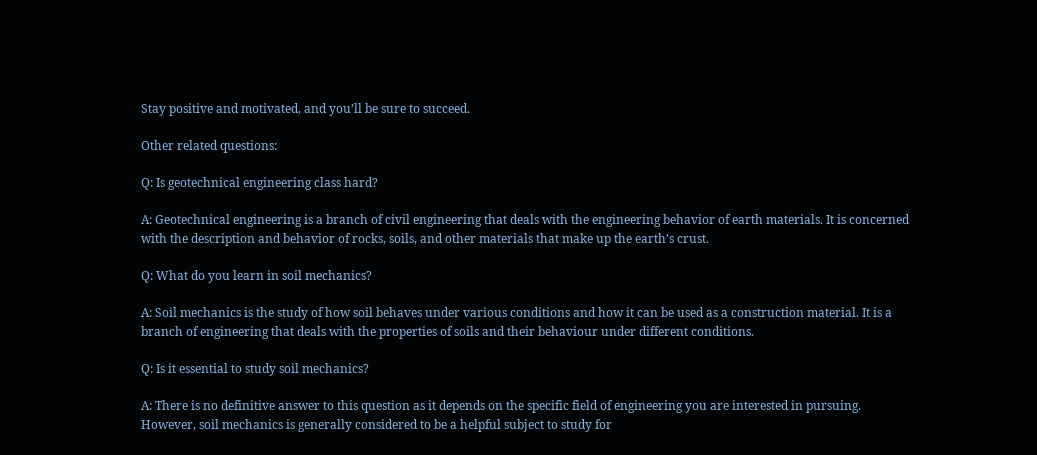Stay positive and motivated, and you’ll be sure to succeed.

Other related questions:

Q: Is geotechnical engineering class hard?

A: Geotechnical engineering is a branch of civil engineering that deals with the engineering behavior of earth materials. It is concerned with the description and behavior of rocks, soils, and other materials that make up the earth’s crust.

Q: What do you learn in soil mechanics?

A: Soil mechanics is the study of how soil behaves under various conditions and how it can be used as a construction material. It is a branch of engineering that deals with the properties of soils and their behaviour under different conditions.

Q: Is it essential to study soil mechanics?

A: There is no definitive answer to this question as it depends on the specific field of engineering you are interested in pursuing. However, soil mechanics is generally considered to be a helpful subject to study for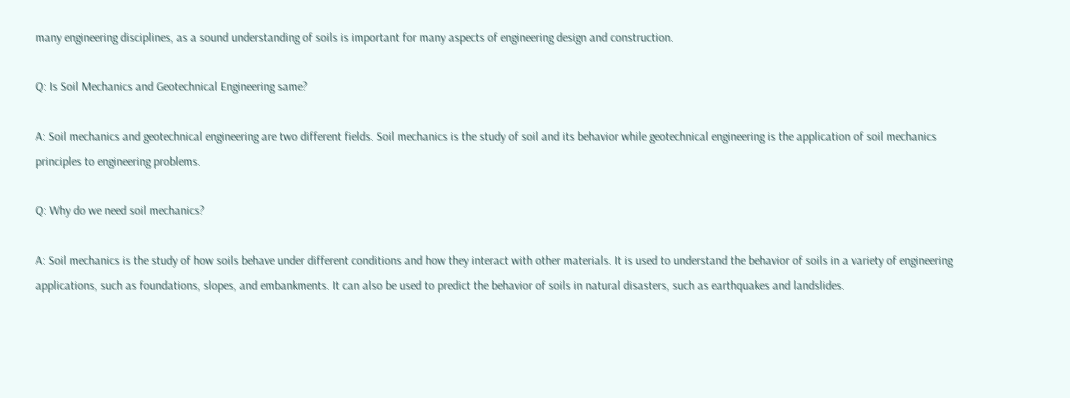many engineering disciplines, as a sound understanding of soils is important for many aspects of engineering design and construction.

Q: Is Soil Mechanics and Geotechnical Engineering same?

A: Soil mechanics and geotechnical engineering are two different fields. Soil mechanics is the study of soil and its behavior while geotechnical engineering is the application of soil mechanics principles to engineering problems.

Q: Why do we need soil mechanics?

A: Soil mechanics is the study of how soils behave under different conditions and how they interact with other materials. It is used to understand the behavior of soils in a variety of engineering applications, such as foundations, slopes, and embankments. It can also be used to predict the behavior of soils in natural disasters, such as earthquakes and landslides.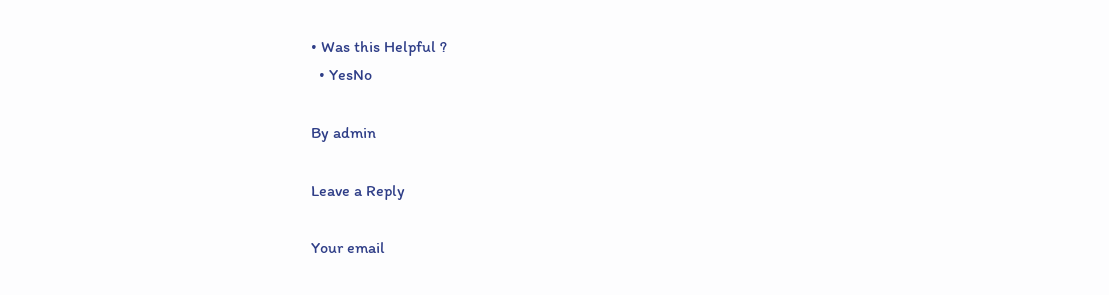• Was this Helpful ?
  • YesNo

By admin

Leave a Reply

Your email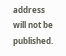address will not be published.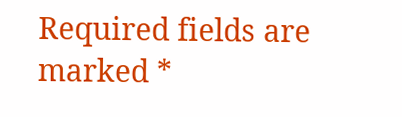Required fields are marked *